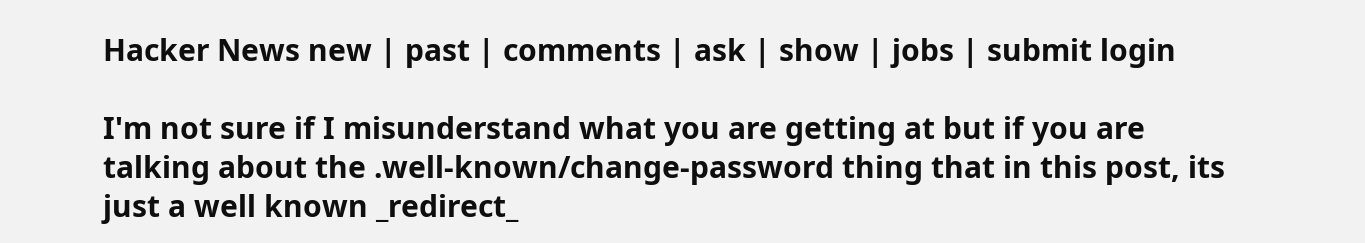Hacker News new | past | comments | ask | show | jobs | submit login

I'm not sure if I misunderstand what you are getting at but if you are talking about the .well-known/change-password thing that in this post, its just a well known _redirect_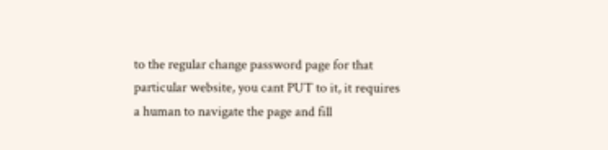to the regular change password page for that particular website, you cant PUT to it, it requires a human to navigate the page and fill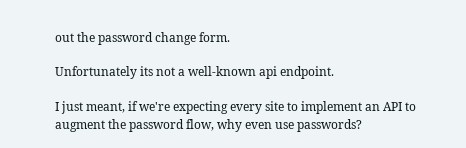out the password change form.

Unfortunately its not a well-known api endpoint.

I just meant, if we're expecting every site to implement an API to augment the password flow, why even use passwords?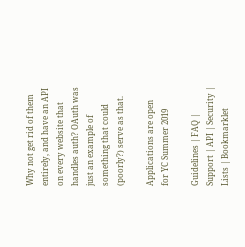Why not get rid of them entirely, and have an API on every website that handles auth? OAuth was just an example of something that could (poorly?) serve as that.

Applications are open for YC Summer 2019

Guidelines | FAQ | Support | API | Security | Lists | Bookmarklet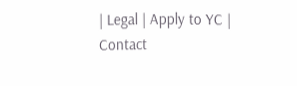| Legal | Apply to YC | Contact